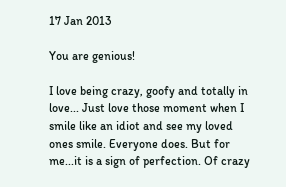17 Jan 2013

You are genious!

I love being crazy, goofy and totally in love... Just love those moment when I smile like an idiot and see my loved ones smile. Everyone does. But for me...it is a sign of perfection. Of crazy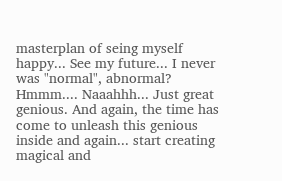masterplan of seing myself happy... See my future... I never was "normal", abnormal? Hmmm.... Naaahhh... Just great genious. And again, the time has come to unleash this genious inside and again... start creating magical and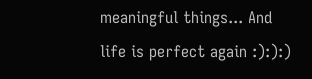meaningful things... And life is perfect again :):):)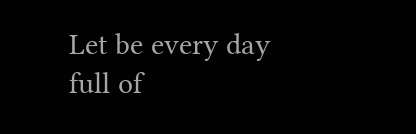Let be every day full of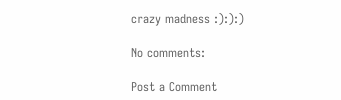crazy madness :):):)

No comments:

Post a Comment